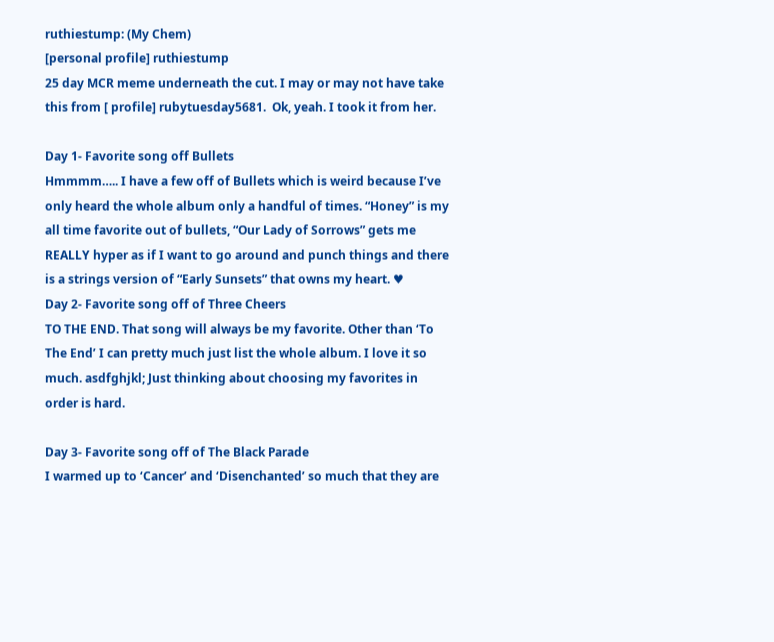ruthiestump: (My Chem)
[personal profile] ruthiestump
25 day MCR meme underneath the cut. I may or may not have take this from [ profile] rubytuesday5681.  Ok, yeah. I took it from her.

Day 1- Favorite song off Bullets
Hmmmm….. I have a few off of Bullets which is weird because I’ve only heard the whole album only a handful of times. “Honey” is my all time favorite out of bullets, “Our Lady of Sorrows” gets me REALLY hyper as if I want to go around and punch things and there is a strings version of “Early Sunsets” that owns my heart. ♥
Day 2- Favorite song off of Three Cheers
TO THE END. That song will always be my favorite. Other than ‘To The End’ I can pretty much just list the whole album. I love it so much. asdfghjkl; Just thinking about choosing my favorites in order is hard.

Day 3- Favorite song off of The Black Parade
I warmed up to ‘Cancer’ and ‘Disenchanted’ so much that they are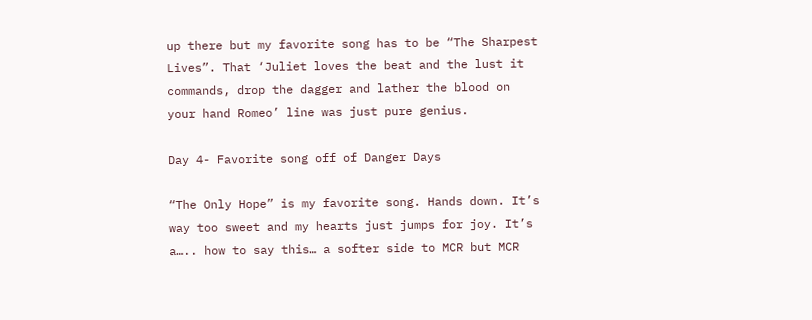up there but my favorite song has to be “The Sharpest Lives”. That ‘Juliet loves the beat and the lust it commands, drop the dagger and lather the blood on your hand Romeo’ line was just pure genius.

Day 4- Favorite song off of Danger Days

“The Only Hope” is my favorite song. Hands down. It’s way too sweet and my hearts just jumps for joy. It’s a….. how to say this… a softer side to MCR but MCR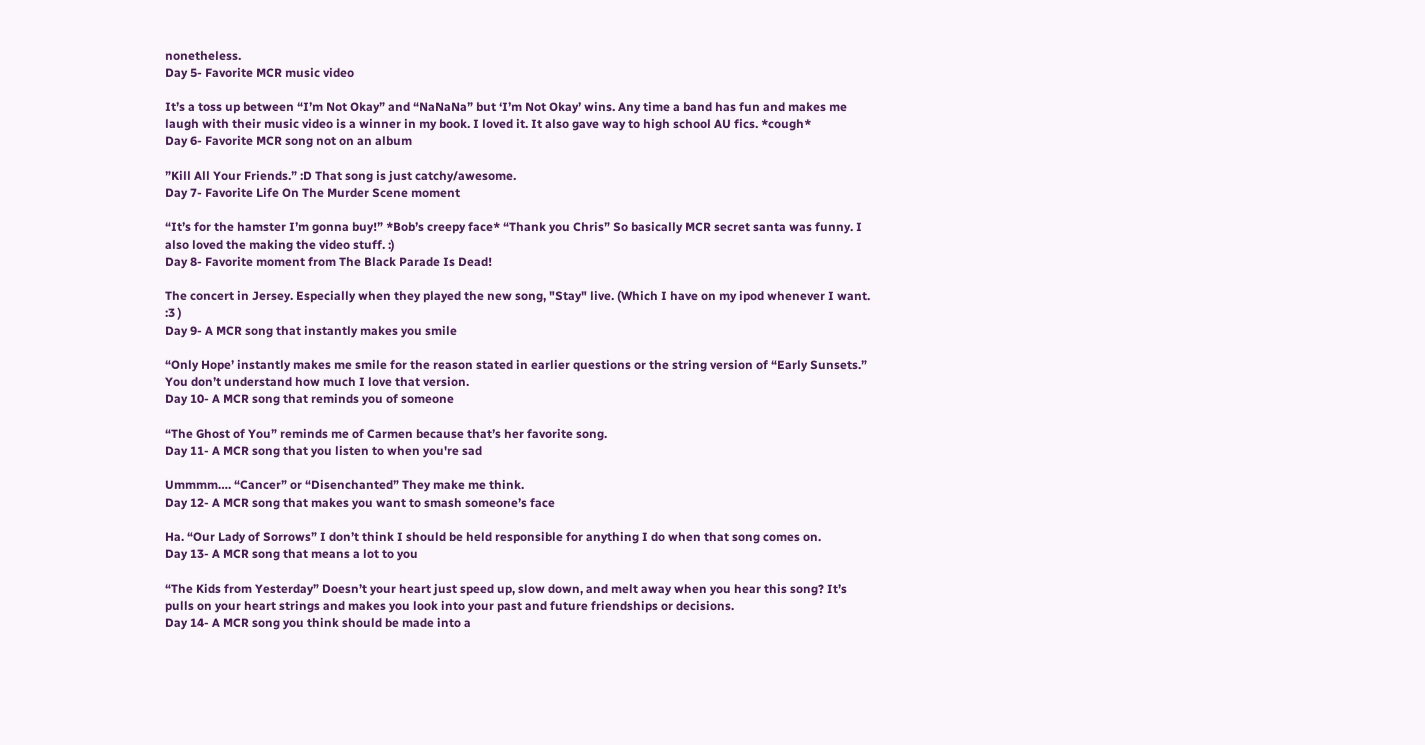nonetheless.
Day 5- Favorite MCR music video

It’s a toss up between “I’m Not Okay” and “NaNaNa” but ‘I’m Not Okay’ wins. Any time a band has fun and makes me laugh with their music video is a winner in my book. I loved it. It also gave way to high school AU fics. *cough*
Day 6- Favorite MCR song not on an album

”Kill All Your Friends.” :D That song is just catchy/awesome.
Day 7- Favorite Life On The Murder Scene moment

“It’s for the hamster I’m gonna buy!” *Bob’s creepy face* “Thank you Chris” So basically MCR secret santa was funny. I also loved the making the video stuff. :)
Day 8- Favorite moment from The Black Parade Is Dead!

The concert in Jersey. Especially when they played the new song, "Stay" live. (Which I have on my ipod whenever I want. :3 )
Day 9- A MCR song that instantly makes you smile

“Only Hope’ instantly makes me smile for the reason stated in earlier questions or the string version of “Early Sunsets.” You don’t understand how much I love that version.
Day 10- A MCR song that reminds you of someone

“The Ghost of You” reminds me of Carmen because that’s her favorite song.
Day 11- A MCR song that you listen to when you're sad

Ummmm…. “Cancer” or “Disenchanted” They make me think.
Day 12- A MCR song that makes you want to smash someone’s face

Ha. “Our Lady of Sorrows” I don’t think I should be held responsible for anything I do when that song comes on.
Day 13- A MCR song that means a lot to you

“The Kids from Yesterday” Doesn’t your heart just speed up, slow down, and melt away when you hear this song? It’s pulls on your heart strings and makes you look into your past and future friendships or decisions.
Day 14- A MCR song you think should be made into a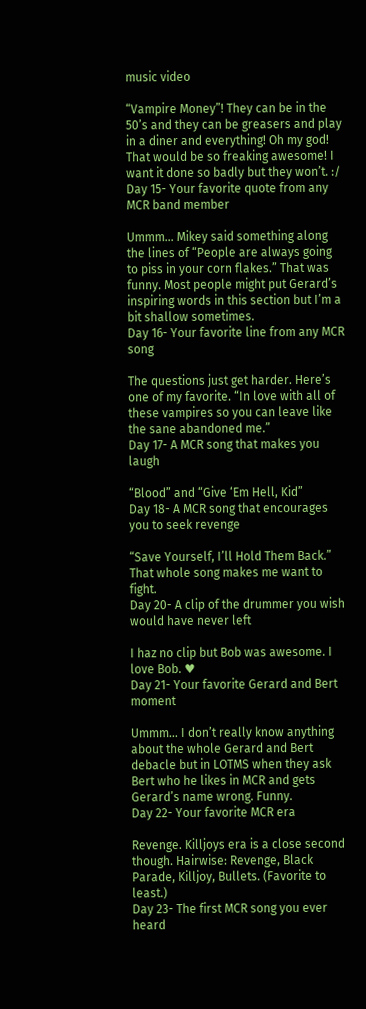music video

“Vampire Money”! They can be in the 50’s and they can be greasers and play in a diner and everything! Oh my god! That would be so freaking awesome! I want it done so badly but they won’t. :/
Day 15- Your favorite quote from any MCR band member

Ummm… Mikey said something along the lines of “People are always going to piss in your corn flakes.” That was funny. Most people might put Gerard’s inspiring words in this section but I’m a bit shallow sometimes.
Day 16- Your favorite line from any MCR song

The questions just get harder. Here’s one of my favorite. “In love with all of these vampires so you can leave like the sane abandoned me.”
Day 17- A MCR song that makes you laugh

“Blood” and “Give ‘Em Hell, Kid”
Day 18- A MCR song that encourages you to seek revenge

“Save Yourself, I’ll Hold Them Back.” That whole song makes me want to fight.
Day 20- A clip of the drummer you wish would have never left

I haz no clip but Bob was awesome. I love Bob. ♥
Day 21- Your favorite Gerard and Bert moment

Ummm… I don’t really know anything about the whole Gerard and Bert debacle but in LOTMS when they ask Bert who he likes in MCR and gets Gerard’s name wrong. Funny.
Day 22- Your favorite MCR era

Revenge. Killjoys era is a close second though. Hairwise: Revenge, Black Parade, Killjoy, Bullets. (Favorite to least.)
Day 23- The first MCR song you ever heard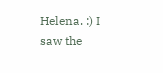Helena. :) I saw the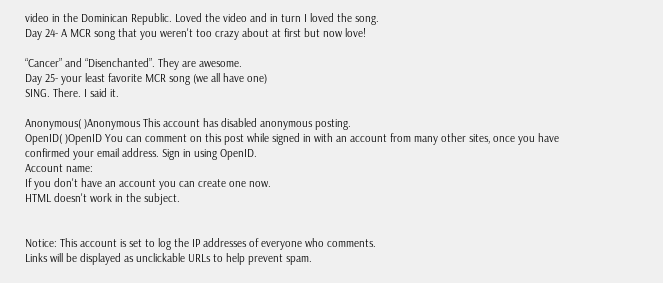video in the Dominican Republic. Loved the video and in turn I loved the song.
Day 24- A MCR song that you weren't too crazy about at first but now love!

“Cancer” and “Disenchanted”. They are awesome.
Day 25- your least favorite MCR song (we all have one)
SING. There. I said it.

Anonymous( )Anonymous This account has disabled anonymous posting.
OpenID( )OpenID You can comment on this post while signed in with an account from many other sites, once you have confirmed your email address. Sign in using OpenID.
Account name:
If you don't have an account you can create one now.
HTML doesn't work in the subject.


Notice: This account is set to log the IP addresses of everyone who comments.
Links will be displayed as unclickable URLs to help prevent spam.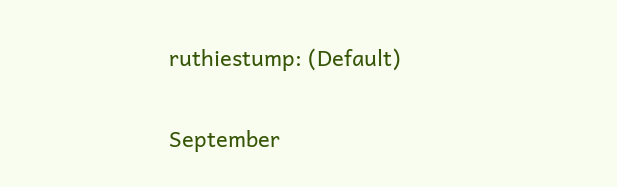ruthiestump: (Default)

September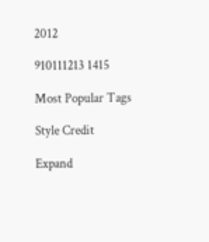2012

910111213 1415

Most Popular Tags

Style Credit

Expand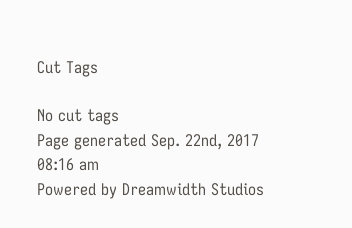Cut Tags

No cut tags
Page generated Sep. 22nd, 2017 08:16 am
Powered by Dreamwidth Studios